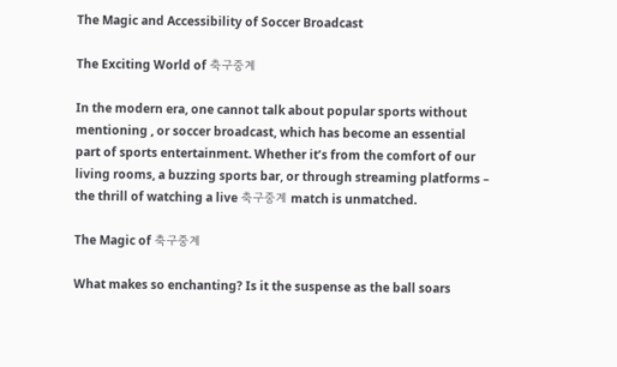The Magic and Accessibility of Soccer Broadcast

The Exciting World of 축구중계

In the modern era, one cannot talk about popular sports without mentioning , or soccer broadcast, which has become an essential part of sports entertainment. Whether it’s from the comfort of our living rooms, a buzzing sports bar, or through streaming platforms – the thrill of watching a live 축구중계 match is unmatched.

The Magic of 축구중계

What makes so enchanting? Is it the suspense as the ball soars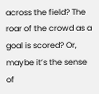across the field? The roar of the crowd as a goal is scored? Or, maybe it’s the sense of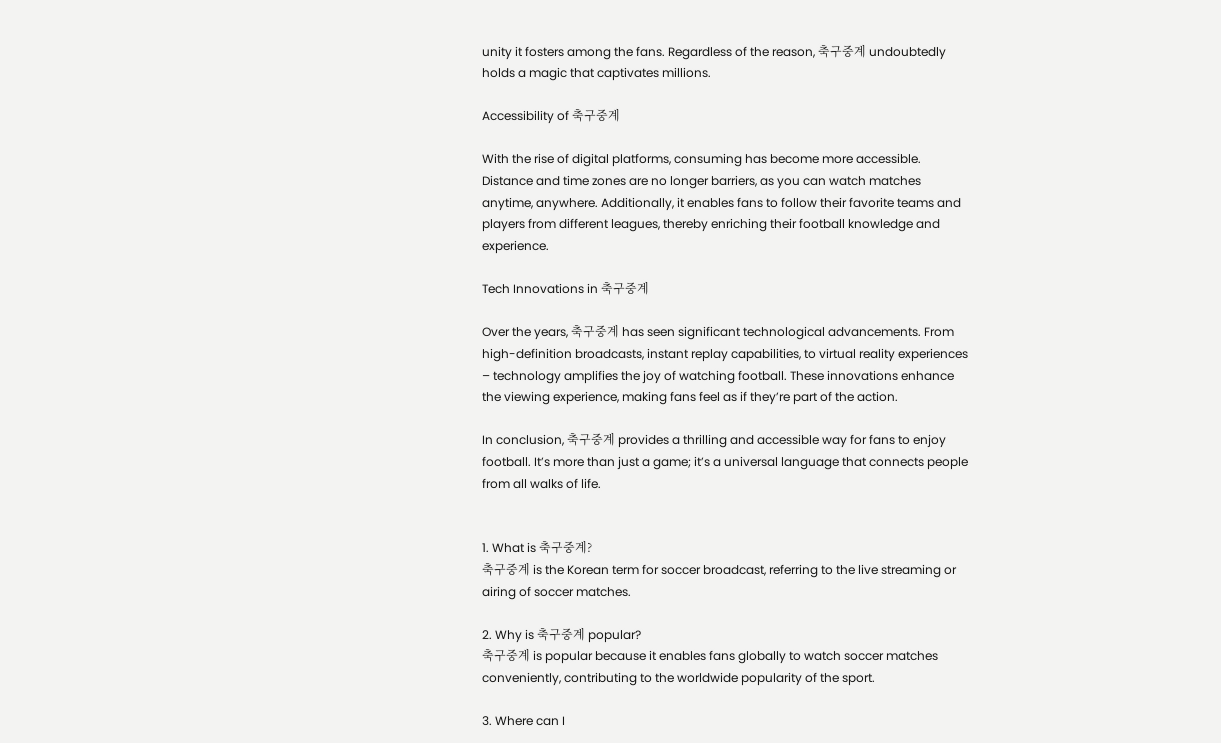unity it fosters among the fans. Regardless of the reason, 축구중계 undoubtedly holds a magic that captivates millions.

Accessibility of 축구중계

With the rise of digital platforms, consuming has become more accessible. Distance and time zones are no longer barriers, as you can watch matches anytime, anywhere. Additionally, it enables fans to follow their favorite teams and players from different leagues, thereby enriching their football knowledge and experience.

Tech Innovations in 축구중계

Over the years, 축구중계 has seen significant technological advancements. From high-definition broadcasts, instant replay capabilities, to virtual reality experiences – technology amplifies the joy of watching football. These innovations enhance the viewing experience, making fans feel as if they’re part of the action.

In conclusion, 축구중계 provides a thrilling and accessible way for fans to enjoy football. It’s more than just a game; it’s a universal language that connects people from all walks of life.


1. What is 축구중계?
축구중계 is the Korean term for soccer broadcast, referring to the live streaming or airing of soccer matches.

2. Why is 축구중계 popular?
축구중계 is popular because it enables fans globally to watch soccer matches conveniently, contributing to the worldwide popularity of the sport.

3. Where can I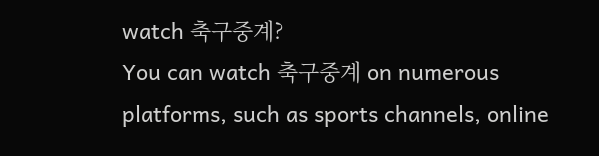watch 축구중계?
You can watch 축구중계 on numerous platforms, such as sports channels, online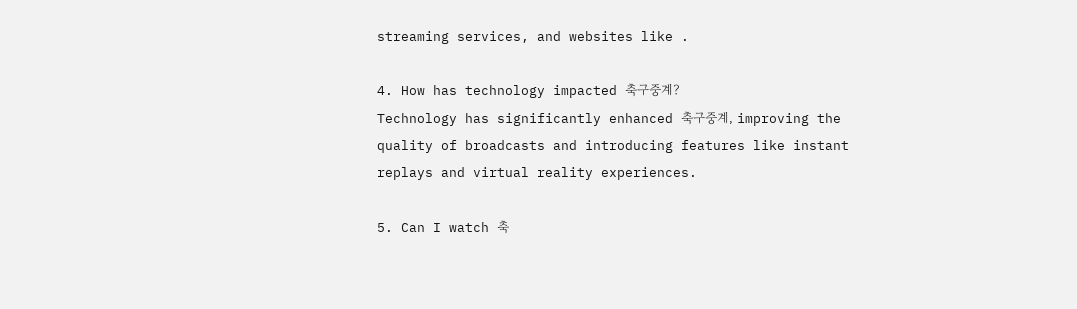streaming services, and websites like .

4. How has technology impacted 축구중계?
Technology has significantly enhanced 축구중계, improving the quality of broadcasts and introducing features like instant replays and virtual reality experiences.

5. Can I watch 축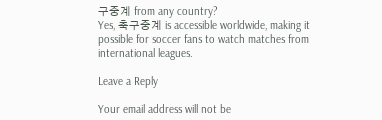구중계 from any country?
Yes, 축구중계 is accessible worldwide, making it possible for soccer fans to watch matches from international leagues.

Leave a Reply

Your email address will not be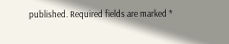published. Required fields are marked *